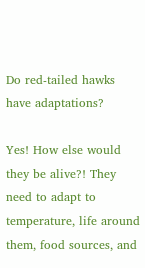Do red-tailed hawks have adaptations?

Yes! How else would they be alive?! They need to adapt to temperature, life around them, food sources, and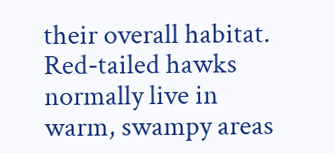their overall habitat. Red-tailed hawks normally live in warm, swampy areas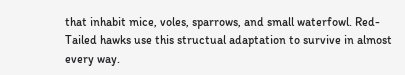that inhabit mice, voles, sparrows, and small waterfowl. Red-Tailed hawks use this structual adaptation to survive in almost every way.